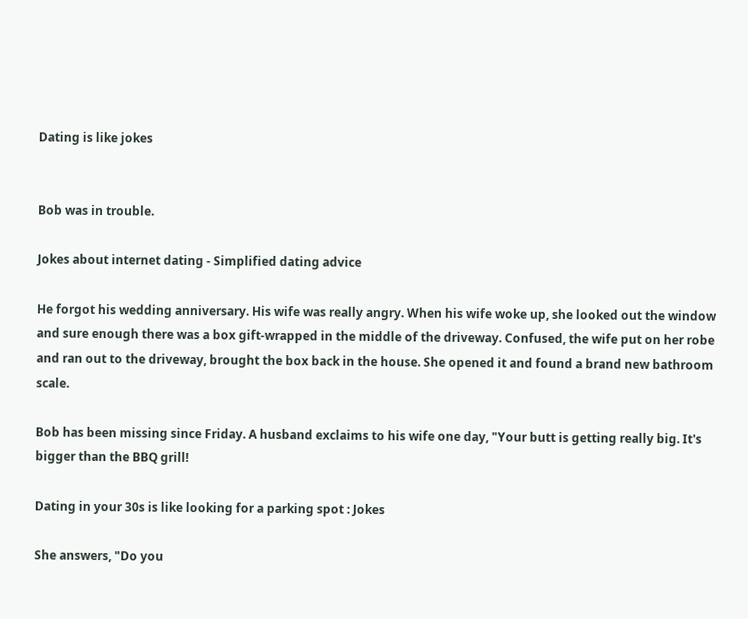Dating is like jokes


Bob was in trouble.

Jokes about internet dating - Simplified dating advice

He forgot his wedding anniversary. His wife was really angry. When his wife woke up, she looked out the window and sure enough there was a box gift-wrapped in the middle of the driveway. Confused, the wife put on her robe and ran out to the driveway, brought the box back in the house. She opened it and found a brand new bathroom scale.

Bob has been missing since Friday. A husband exclaims to his wife one day, "Your butt is getting really big. It's bigger than the BBQ grill!

Dating in your 30s is like looking for a parking spot : Jokes

She answers, "Do you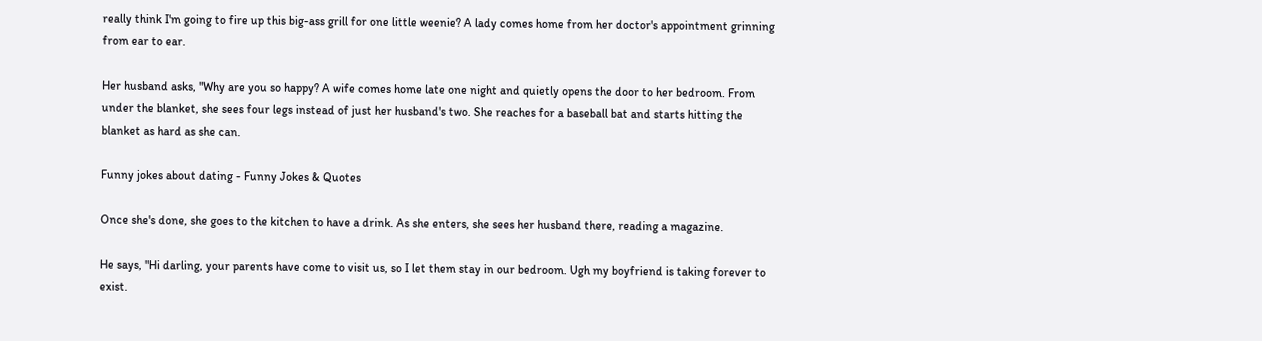really think I'm going to fire up this big-ass grill for one little weenie? A lady comes home from her doctor's appointment grinning from ear to ear.

Her husband asks, "Why are you so happy? A wife comes home late one night and quietly opens the door to her bedroom. From under the blanket, she sees four legs instead of just her husband's two. She reaches for a baseball bat and starts hitting the blanket as hard as she can.

Funny jokes about dating - Funny Jokes & Quotes

Once she's done, she goes to the kitchen to have a drink. As she enters, she sees her husband there, reading a magazine.

He says, "Hi darling, your parents have come to visit us, so I let them stay in our bedroom. Ugh my boyfriend is taking forever to exist.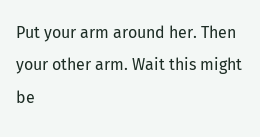Put your arm around her. Then your other arm. Wait this might be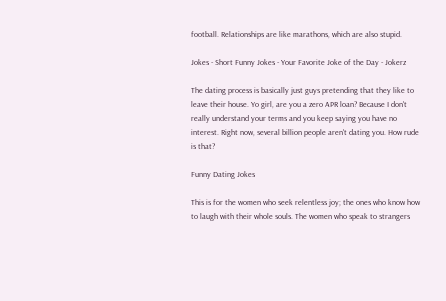football. Relationships are like marathons, which are also stupid.

Jokes - Short Funny Jokes - Your Favorite Joke of the Day - Jokerz

The dating process is basically just guys pretending that they like to leave their house. Yo girl, are you a zero APR loan? Because I don't really understand your terms and you keep saying you have no interest. Right now, several billion people aren't dating you. How rude is that?

Funny Dating Jokes

This is for the women who seek relentless joy; the ones who know how to laugh with their whole souls. The women who speak to strangers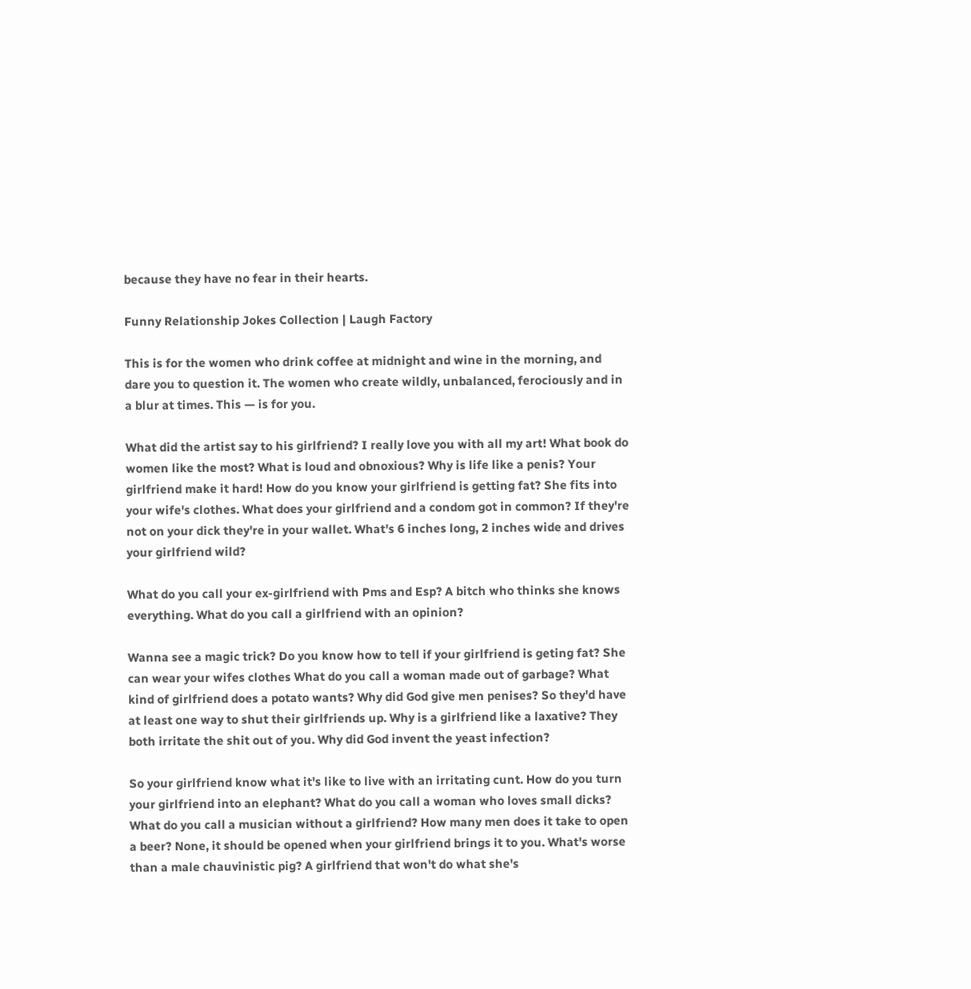because they have no fear in their hearts.

Funny Relationship Jokes Collection | Laugh Factory

This is for the women who drink coffee at midnight and wine in the morning, and dare you to question it. The women who create wildly, unbalanced, ferociously and in a blur at times. This — is for you.

What did the artist say to his girlfriend? I really love you with all my art! What book do women like the most? What is loud and obnoxious? Why is life like a penis? Your girlfriend make it hard! How do you know your girlfriend is getting fat? She fits into your wife's clothes. What does your girlfriend and a condom got in common? If they're not on your dick they're in your wallet. What's 6 inches long, 2 inches wide and drives your girlfriend wild?

What do you call your ex-girlfriend with Pms and Esp? A bitch who thinks she knows everything. What do you call a girlfriend with an opinion?

Wanna see a magic trick? Do you know how to tell if your girlfriend is geting fat? She can wear your wifes clothes What do you call a woman made out of garbage? What kind of girlfriend does a potato wants? Why did God give men penises? So they'd have at least one way to shut their girlfriends up. Why is a girlfriend like a laxative? They both irritate the shit out of you. Why did God invent the yeast infection?

So your girlfriend know what it's like to live with an irritating cunt. How do you turn your girlfriend into an elephant? What do you call a woman who loves small dicks? What do you call a musician without a girlfriend? How many men does it take to open a beer? None, it should be opened when your girlfriend brings it to you. What's worse than a male chauvinistic pig? A girlfriend that won't do what she's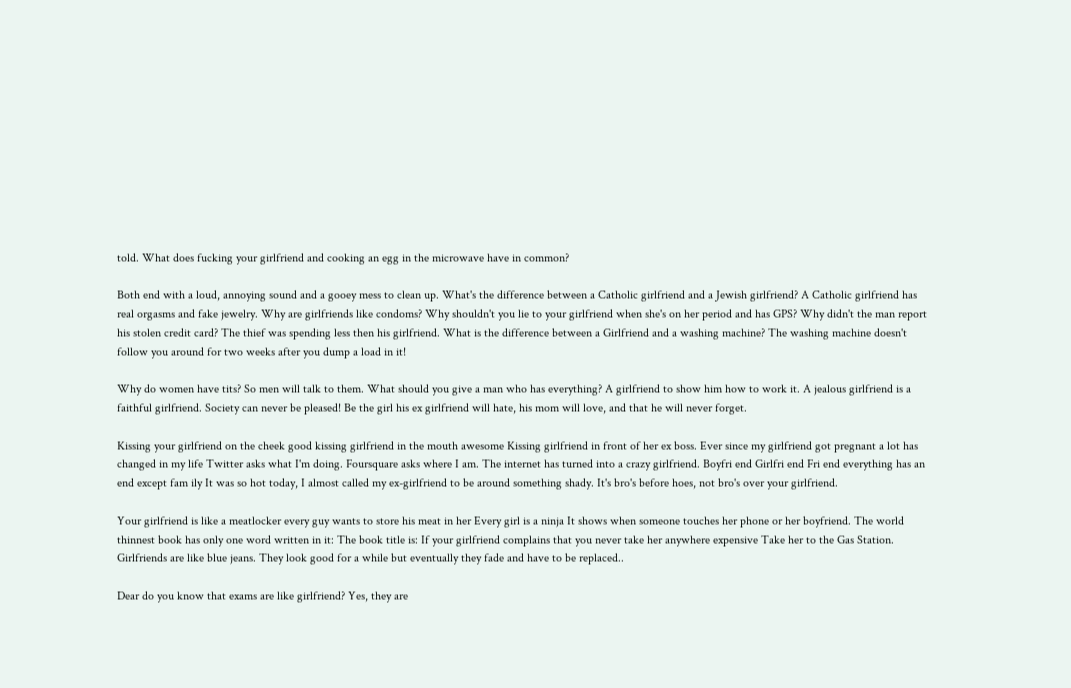told. What does fucking your girlfriend and cooking an egg in the microwave have in common?

Both end with a loud, annoying sound and a gooey mess to clean up. What's the difference between a Catholic girlfriend and a Jewish girlfriend? A Catholic girlfriend has real orgasms and fake jewelry. Why are girlfriends like condoms? Why shouldn't you lie to your girlfriend when she's on her period and has GPS? Why didn't the man report his stolen credit card? The thief was spending less then his girlfriend. What is the difference between a Girlfriend and a washing machine? The washing machine doesn't follow you around for two weeks after you dump a load in it!

Why do women have tits? So men will talk to them. What should you give a man who has everything? A girlfriend to show him how to work it. A jealous girlfriend is a faithful girlfriend. Society can never be pleased! Be the girl his ex girlfriend will hate, his mom will love, and that he will never forget.

Kissing your girlfriend on the cheek good kissing girlfriend in the mouth awesome Kissing girlfriend in front of her ex boss. Ever since my girlfriend got pregnant a lot has changed in my life Twitter asks what I'm doing. Foursquare asks where I am. The internet has turned into a crazy girlfriend. Boyfri end Girlfri end Fri end everything has an end except fam ily It was so hot today, I almost called my ex-girlfriend to be around something shady. It's bro's before hoes, not bro's over your girlfriend.

Your girlfriend is like a meatlocker every guy wants to store his meat in her Every girl is a ninja It shows when someone touches her phone or her boyfriend. The world thinnest book has only one word written in it: The book title is: If your girlfriend complains that you never take her anywhere expensive Take her to the Gas Station. Girlfriends are like blue jeans. They look good for a while but eventually they fade and have to be replaced..

Dear do you know that exams are like girlfriend? Yes, they are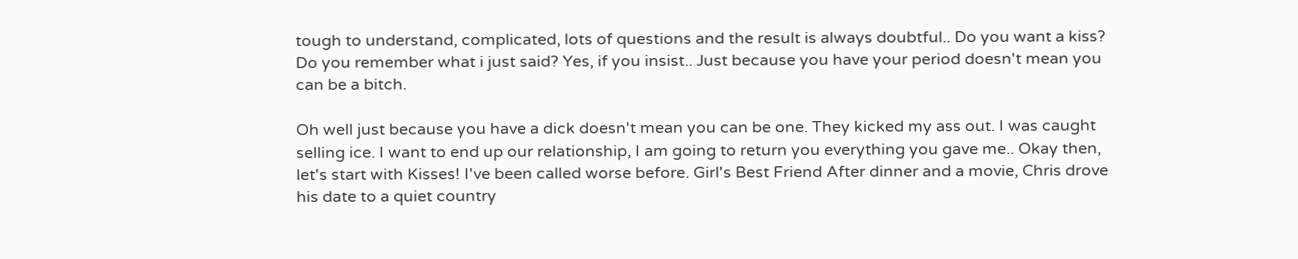tough to understand, complicated, lots of questions and the result is always doubtful.. Do you want a kiss? Do you remember what i just said? Yes, if you insist.. Just because you have your period doesn't mean you can be a bitch.

Oh well just because you have a dick doesn't mean you can be one. They kicked my ass out. I was caught selling ice. I want to end up our relationship, I am going to return you everything you gave me.. Okay then, let's start with Kisses! I've been called worse before. Girl's Best Friend After dinner and a movie, Chris drove his date to a quiet country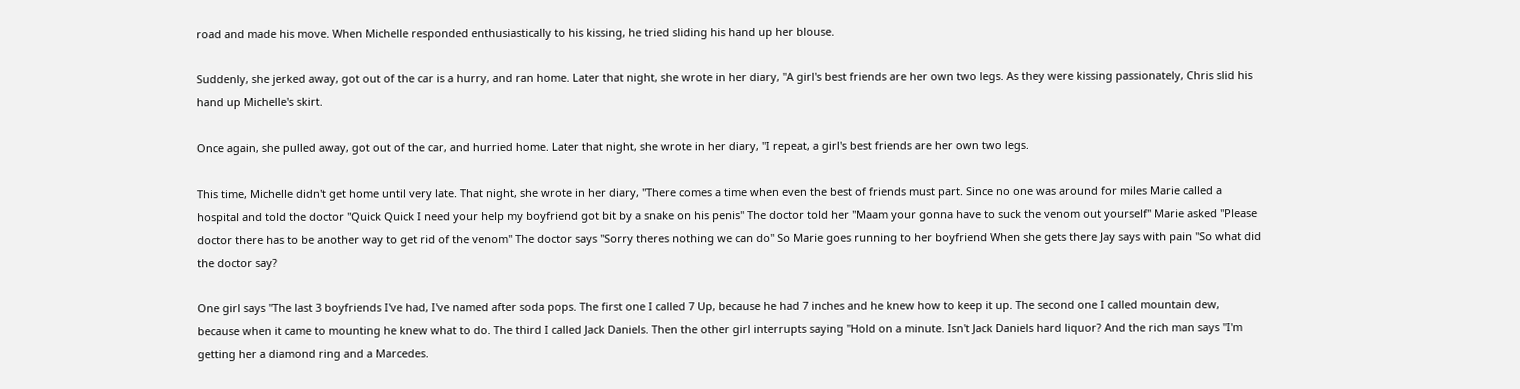road and made his move. When Michelle responded enthusiastically to his kissing, he tried sliding his hand up her blouse.

Suddenly, she jerked away, got out of the car is a hurry, and ran home. Later that night, she wrote in her diary, "A girl's best friends are her own two legs. As they were kissing passionately, Chris slid his hand up Michelle's skirt.

Once again, she pulled away, got out of the car, and hurried home. Later that night, she wrote in her diary, "I repeat, a girl's best friends are her own two legs.

This time, Michelle didn't get home until very late. That night, she wrote in her diary, "There comes a time when even the best of friends must part. Since no one was around for miles Marie called a hospital and told the doctor "Quick Quick I need your help my boyfriend got bit by a snake on his penis" The doctor told her "Maam your gonna have to suck the venom out yourself" Marie asked "Please doctor there has to be another way to get rid of the venom" The doctor says "Sorry theres nothing we can do" So Marie goes running to her boyfriend When she gets there Jay says with pain "So what did the doctor say?

One girl says "The last 3 boyfriends I've had, I've named after soda pops. The first one I called 7 Up, because he had 7 inches and he knew how to keep it up. The second one I called mountain dew, because when it came to mounting he knew what to do. The third I called Jack Daniels. Then the other girl interrupts saying "Hold on a minute. Isn't Jack Daniels hard liquor? And the rich man says "I'm getting her a diamond ring and a Marcedes.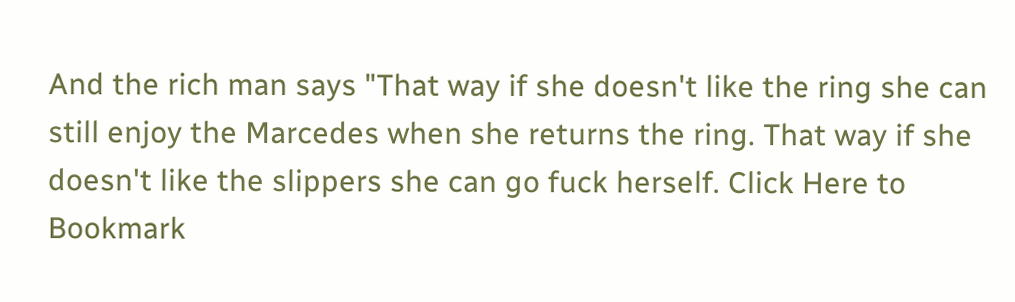And the rich man says "That way if she doesn't like the ring she can still enjoy the Marcedes when she returns the ring. That way if she doesn't like the slippers she can go fuck herself. Click Here to Bookmark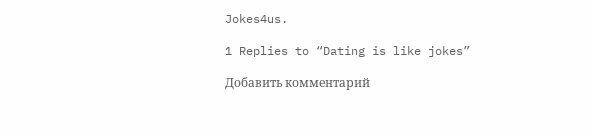Jokes4us.

1 Replies to “Dating is like jokes”

Добавить комментарий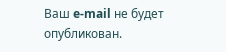Ваш e-mail не будет опубликован.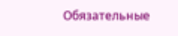Обязательные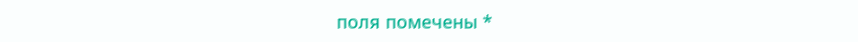поля помечены *